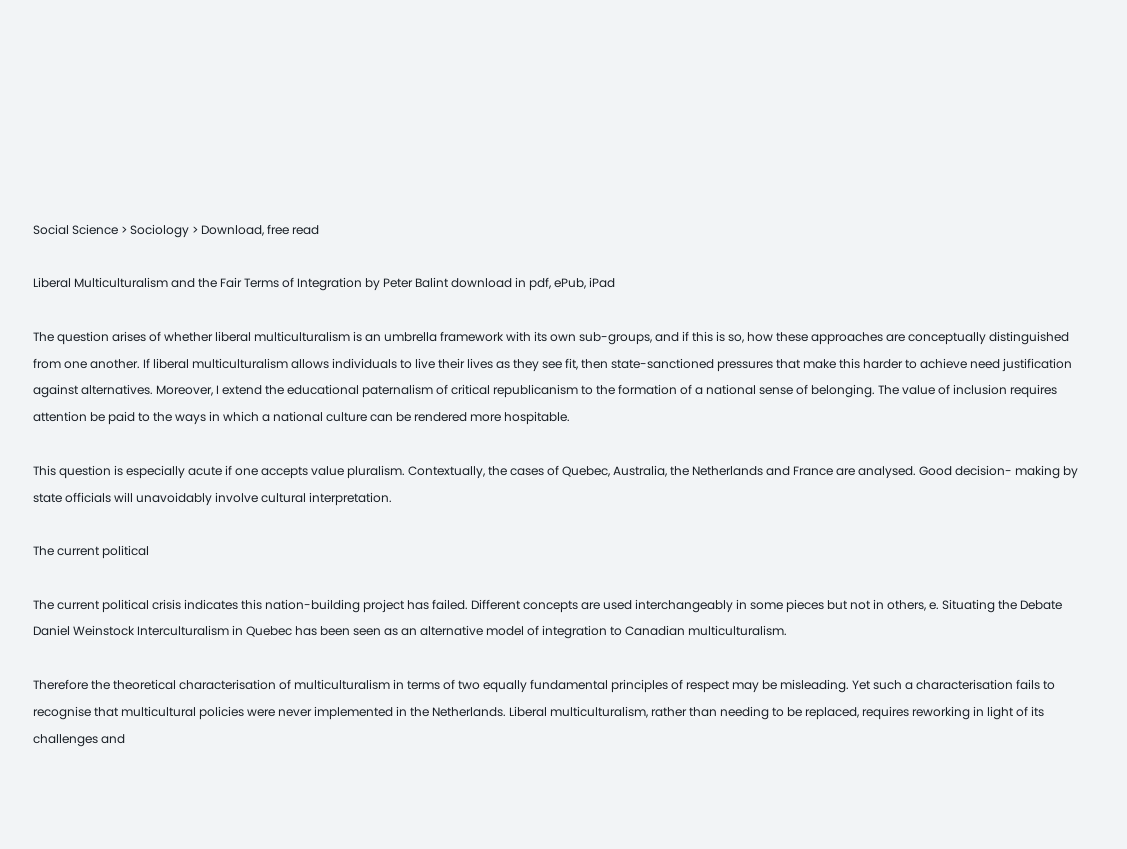Social Science > Sociology > Download, free read

Liberal Multiculturalism and the Fair Terms of Integration by Peter Balint download in pdf, ePub, iPad

The question arises of whether liberal multiculturalism is an umbrella framework with its own sub-groups, and if this is so, how these approaches are conceptually distinguished from one another. If liberal multiculturalism allows individuals to live their lives as they see fit, then state-sanctioned pressures that make this harder to achieve need justification against alternatives. Moreover, I extend the educational paternalism of critical republicanism to the formation of a national sense of belonging. The value of inclusion requires attention be paid to the ways in which a national culture can be rendered more hospitable.

This question is especially acute if one accepts value pluralism. Contextually, the cases of Quebec, Australia, the Netherlands and France are analysed. Good decision- making by state officials will unavoidably involve cultural interpretation.

The current political

The current political crisis indicates this nation-building project has failed. Different concepts are used interchangeably in some pieces but not in others, e. Situating the Debate Daniel Weinstock Interculturalism in Quebec has been seen as an alternative model of integration to Canadian multiculturalism.

Therefore the theoretical characterisation of multiculturalism in terms of two equally fundamental principles of respect may be misleading. Yet such a characterisation fails to recognise that multicultural policies were never implemented in the Netherlands. Liberal multiculturalism, rather than needing to be replaced, requires reworking in light of its challenges and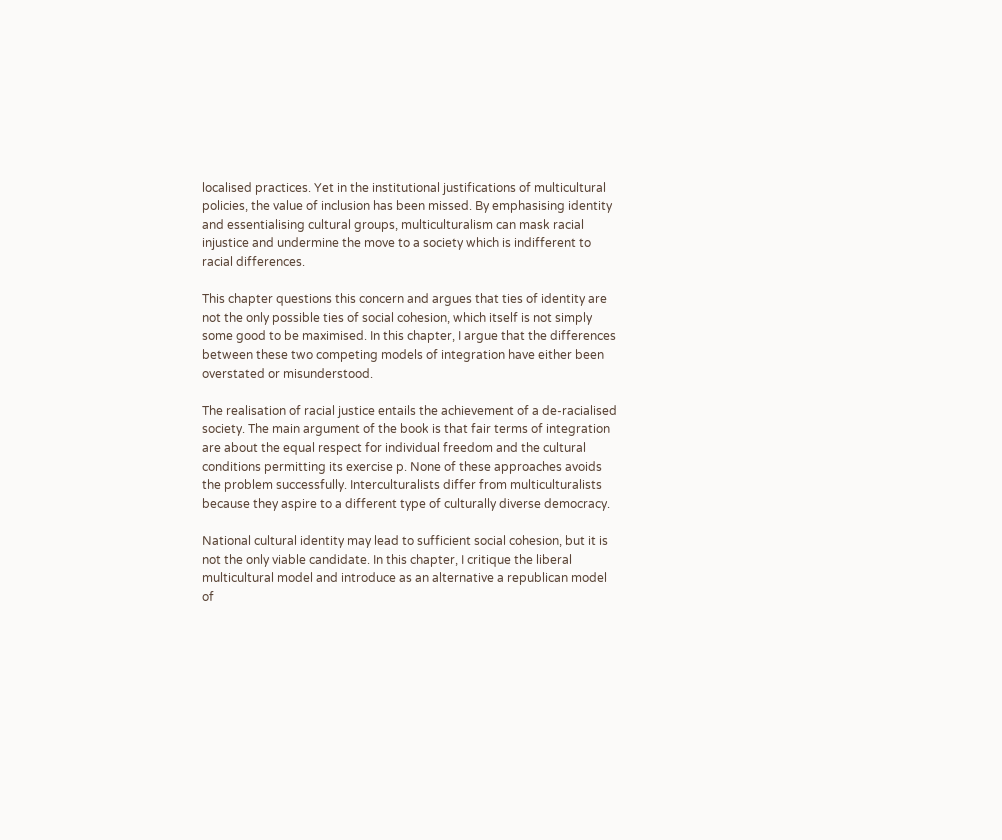localised practices. Yet in the institutional justifications of multicultural policies, the value of inclusion has been missed. By emphasising identity and essentialising cultural groups, multiculturalism can mask racial injustice and undermine the move to a society which is indifferent to racial differences.

This chapter questions this concern and argues that ties of identity are not the only possible ties of social cohesion, which itself is not simply some good to be maximised. In this chapter, I argue that the differences between these two competing models of integration have either been overstated or misunderstood.

The realisation of racial justice entails the achievement of a de-racialised society. The main argument of the book is that fair terms of integration are about the equal respect for individual freedom and the cultural conditions permitting its exercise p. None of these approaches avoids the problem successfully. Interculturalists differ from multiculturalists because they aspire to a different type of culturally diverse democracy.

National cultural identity may lead to sufficient social cohesion, but it is not the only viable candidate. In this chapter, I critique the liberal multicultural model and introduce as an alternative a republican model of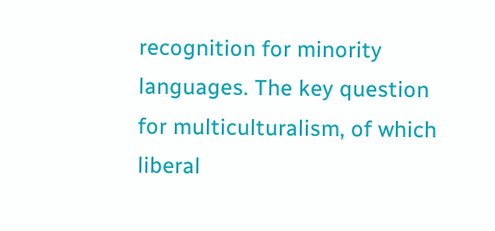recognition for minority languages. The key question for multiculturalism, of which liberal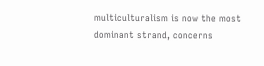multiculturalism is now the most dominant strand, concerns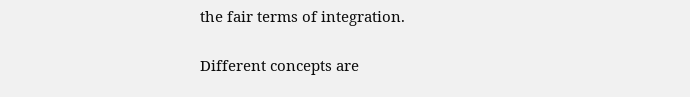the fair terms of integration.

Different concepts are